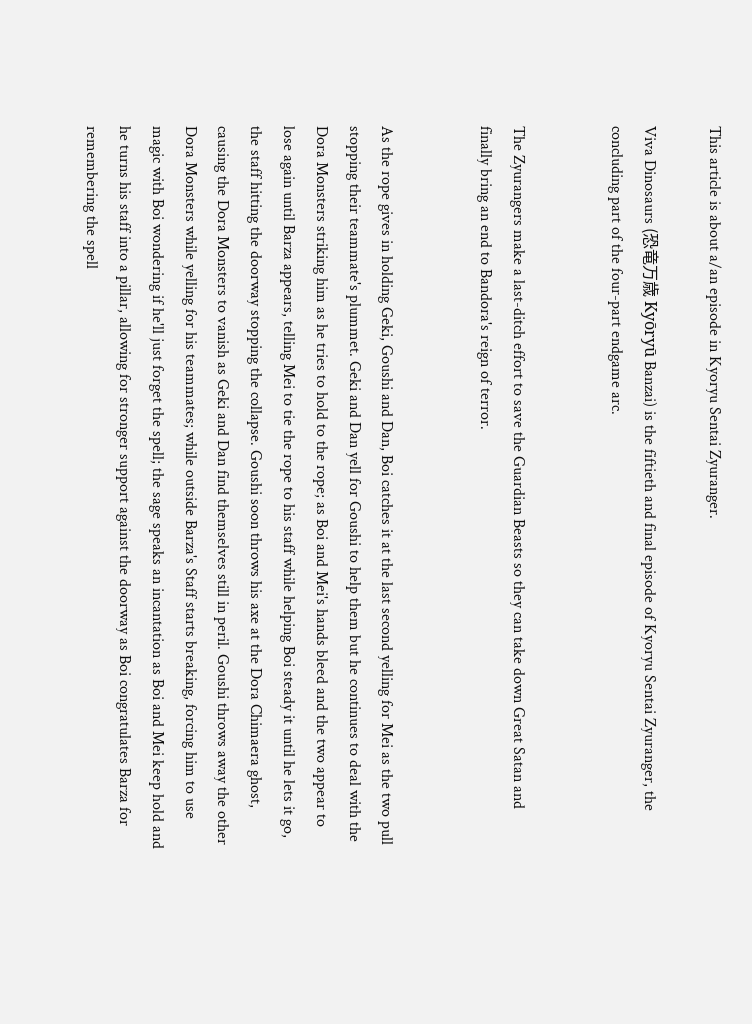This article is about a/an episode in Kyoryu Sentai Zyuranger.

Viva Dinosaurs (恐竜万歳 Kyōryū Banzai) is the fiftieth and final episode of Kyoryu Sentai Zyuranger, the concluding part of the four-part endgame arc.


The Zyurangers make a last-ditch effort to save the Guardian Beasts so they can take down Great Satan and finally bring an end to Bandora's reign of terror.


As the rope gives in holding Geki, Goushi and Dan, Boi catches it at the last second yelling for Mei as the two pull stopping their teammate's plummet. Geki and Dan yell for Goushi to help them but he continues to deal with the Dora Monsters striking him as he tries to hold to the rope; as Boi and Mei's hands bleed and the two appear to lose again until Barza appears, telling Mei to tie the rope to his staff while helping Boi steady it until he lets it go, the staff hitting the doorway stopping the collapse. Goushi soon throws his axe at the Dora Chimaera ghost, causing the Dora Monsters to vanish as Geki and Dan find themselves still in peril. Goushi throws away the other Dora Monsters while yelling for his teammates; while outside Barza's Staff starts breaking, forcing him to use magic with Boi wondering if he'll just forget the spell; the sage speaks an incantation as Boi and Mei keep hold and he turns his staff into a pillar, allowing for stronger support against the doorway as Boi congratulates Barza for remembering the spell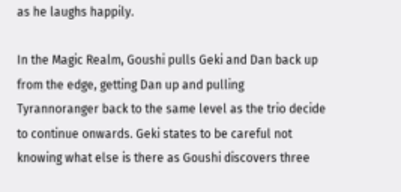as he laughs happily.

In the Magic Realm, Goushi pulls Geki and Dan back up from the edge, getting Dan up and pulling Tyrannoranger back to the same level as the trio decide to continue onwards. Geki states to be careful not knowing what else is there as Goushi discovers three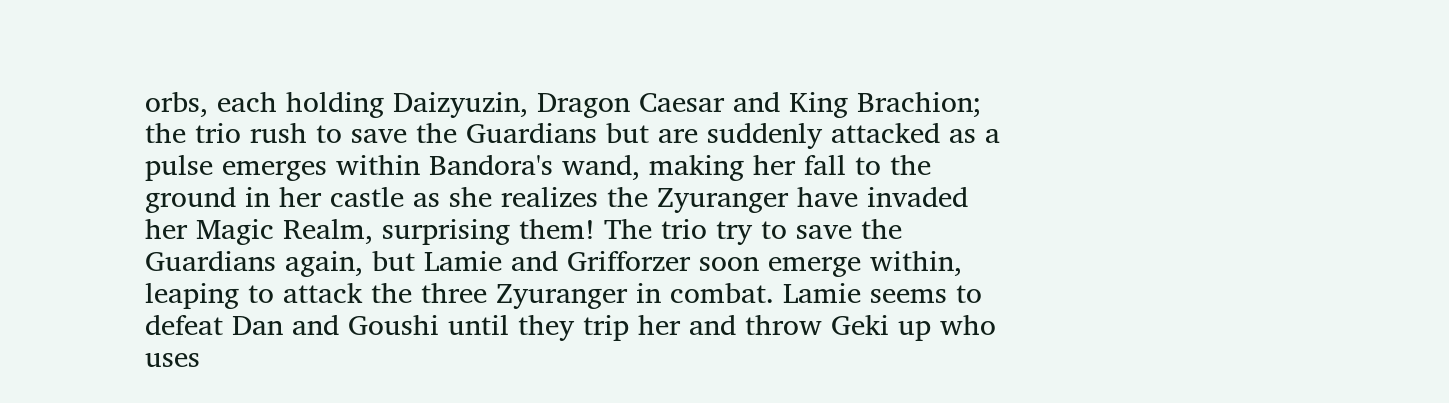orbs, each holding Daizyuzin, Dragon Caesar and King Brachion; the trio rush to save the Guardians but are suddenly attacked as a pulse emerges within Bandora's wand, making her fall to the ground in her castle as she realizes the Zyuranger have invaded her Magic Realm, surprising them! The trio try to save the Guardians again, but Lamie and Grifforzer soon emerge within, leaping to attack the three Zyuranger in combat. Lamie seems to defeat Dan and Goushi until they trip her and throw Geki up who uses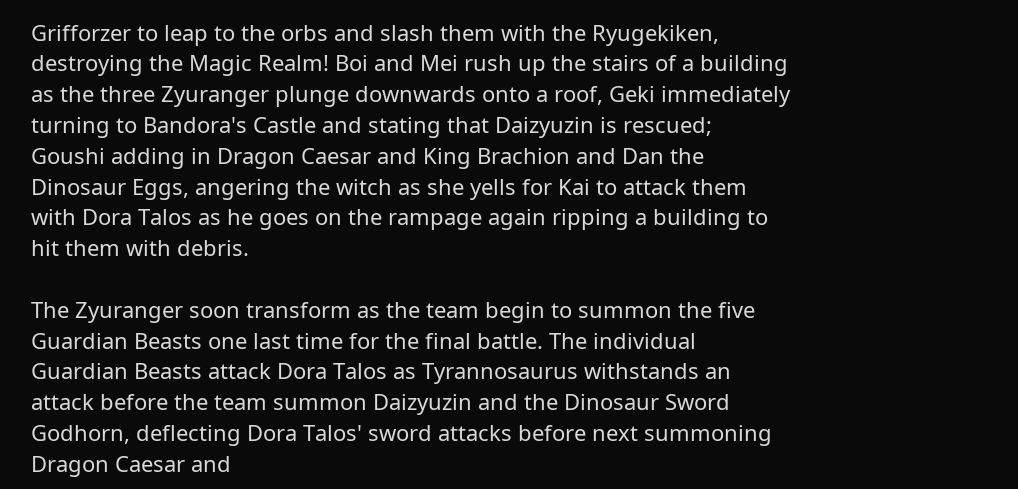Grifforzer to leap to the orbs and slash them with the Ryugekiken, destroying the Magic Realm! Boi and Mei rush up the stairs of a building as the three Zyuranger plunge downwards onto a roof, Geki immediately turning to Bandora's Castle and stating that Daizyuzin is rescued; Goushi adding in Dragon Caesar and King Brachion and Dan the Dinosaur Eggs, angering the witch as she yells for Kai to attack them with Dora Talos as he goes on the rampage again ripping a building to hit them with debris.

The Zyuranger soon transform as the team begin to summon the five Guardian Beasts one last time for the final battle. The individual Guardian Beasts attack Dora Talos as Tyrannosaurus withstands an attack before the team summon Daizyuzin and the Dinosaur Sword Godhorn, deflecting Dora Talos' sword attacks before next summoning Dragon Caesar and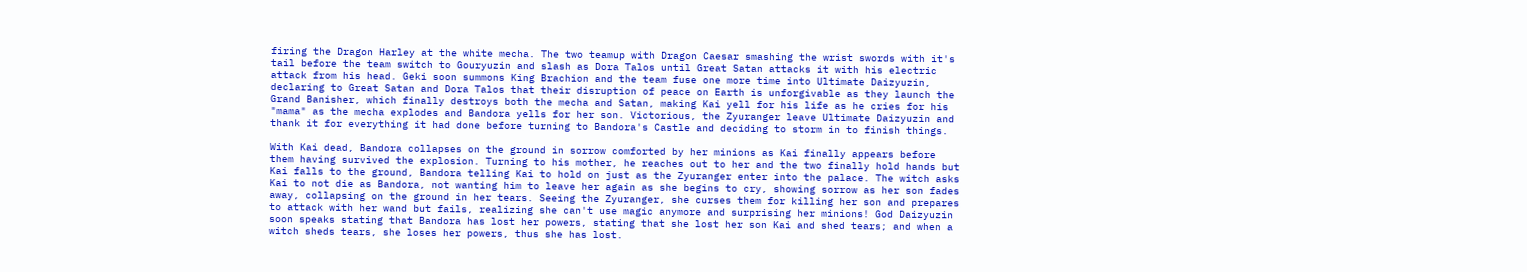firing the Dragon Harley at the white mecha. The two teamup with Dragon Caesar smashing the wrist swords with it's tail before the team switch to Gouryuzin and slash as Dora Talos until Great Satan attacks it with his electric attack from his head. Geki soon summons King Brachion and the team fuse one more time into Ultimate Daizyuzin, declaring to Great Satan and Dora Talos that their disruption of peace on Earth is unforgivable as they launch the Grand Banisher, which finally destroys both the mecha and Satan, making Kai yell for his life as he cries for his "mama" as the mecha explodes and Bandora yells for her son. Victorious, the Zyuranger leave Ultimate Daizyuzin and thank it for everything it had done before turning to Bandora's Castle and deciding to storm in to finish things.

With Kai dead, Bandora collapses on the ground in sorrow comforted by her minions as Kai finally appears before them having survived the explosion. Turning to his mother, he reaches out to her and the two finally hold hands but Kai falls to the ground, Bandora telling Kai to hold on just as the Zyuranger enter into the palace. The witch asks Kai to not die as Bandora, not wanting him to leave her again as she begins to cry, showing sorrow as her son fades away, collapsing on the ground in her tears. Seeing the Zyuranger, she curses them for killing her son and prepares to attack with her wand but fails, realizing she can't use magic anymore and surprising her minions! God Daizyuzin soon speaks stating that Bandora has lost her powers, stating that she lost her son Kai and shed tears; and when a witch sheds tears, she loses her powers, thus she has lost.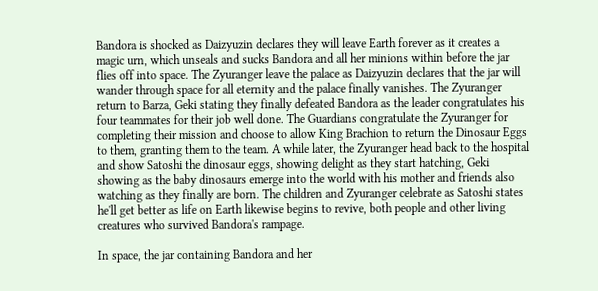Bandora is shocked as Daizyuzin declares they will leave Earth forever as it creates a magic urn, which unseals and sucks Bandora and all her minions within before the jar flies off into space. The Zyuranger leave the palace as Daizyuzin declares that the jar will wander through space for all eternity and the palace finally vanishes. The Zyuranger return to Barza, Geki stating they finally defeated Bandora as the leader congratulates his four teammates for their job well done. The Guardians congratulate the Zyuranger for completing their mission and choose to allow King Brachion to return the Dinosaur Eggs to them, granting them to the team. A while later, the Zyuranger head back to the hospital and show Satoshi the dinosaur eggs, showing delight as they start hatching, Geki showing as the baby dinosaurs emerge into the world with his mother and friends also watching as they finally are born. The children and Zyuranger celebrate as Satoshi states he'll get better as life on Earth likewise begins to revive, both people and other living creatures who survived Bandora's rampage.

In space, the jar containing Bandora and her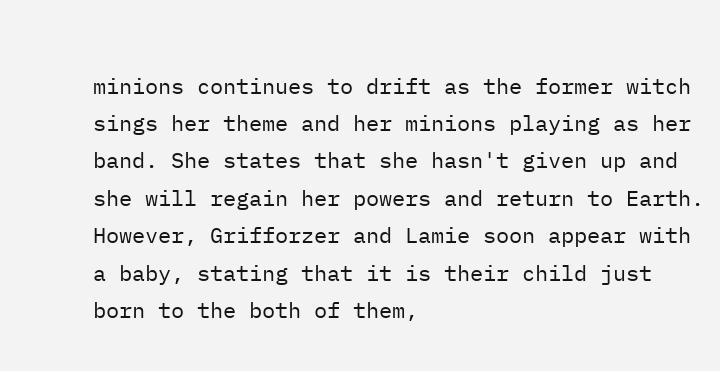minions continues to drift as the former witch sings her theme and her minions playing as her band. She states that she hasn't given up and she will regain her powers and return to Earth. However, Grifforzer and Lamie soon appear with a baby, stating that it is their child just born to the both of them,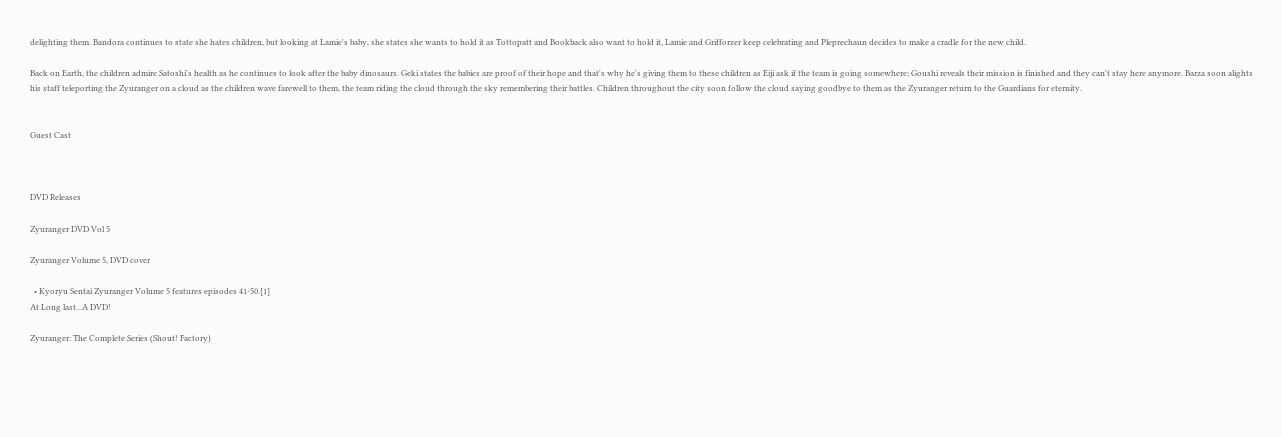delighting them. Bandora continues to state she hates children, but looking at Lamie's baby, she states she wants to hold it as Tottopatt and Bookback also want to hold it, Lamie and Grifforzer keep celebrating and Pleprechaun decides to make a cradle for the new child.

Back on Earth, the children admire Satoshi's health as he continues to look after the baby dinosaurs. Geki states the babies are proof of their hope and that's why he's giving them to these children as Eiji ask if the team is going somewhere; Goushi reveals their mission is finished and they can't stay here anymore. Barza soon alights his staff teleporting the Zyuranger on a cloud as the children wave farewell to them, the team riding the cloud through the sky remembering their battles. Children throughout the city soon follow the cloud saying goodbye to them as the Zyuranger return to the Guardians for eternity.


Guest Cast



DVD Releases

Zyuranger DVD Vol 5

Zyuranger Volume 5, DVD cover

  • Kyoryu Sentai Zyuranger Volume 5 features episodes 41-50.[1]
At Long last...A DVD!

Zyuranger: The Complete Series (Shout! Factory)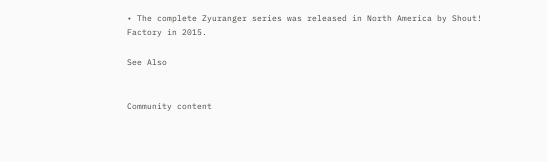• The complete Zyuranger series was released in North America by Shout! Factory in 2015.

See Also


Community content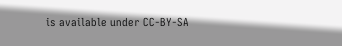is available under CC-BY-SA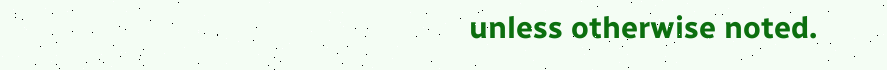unless otherwise noted.